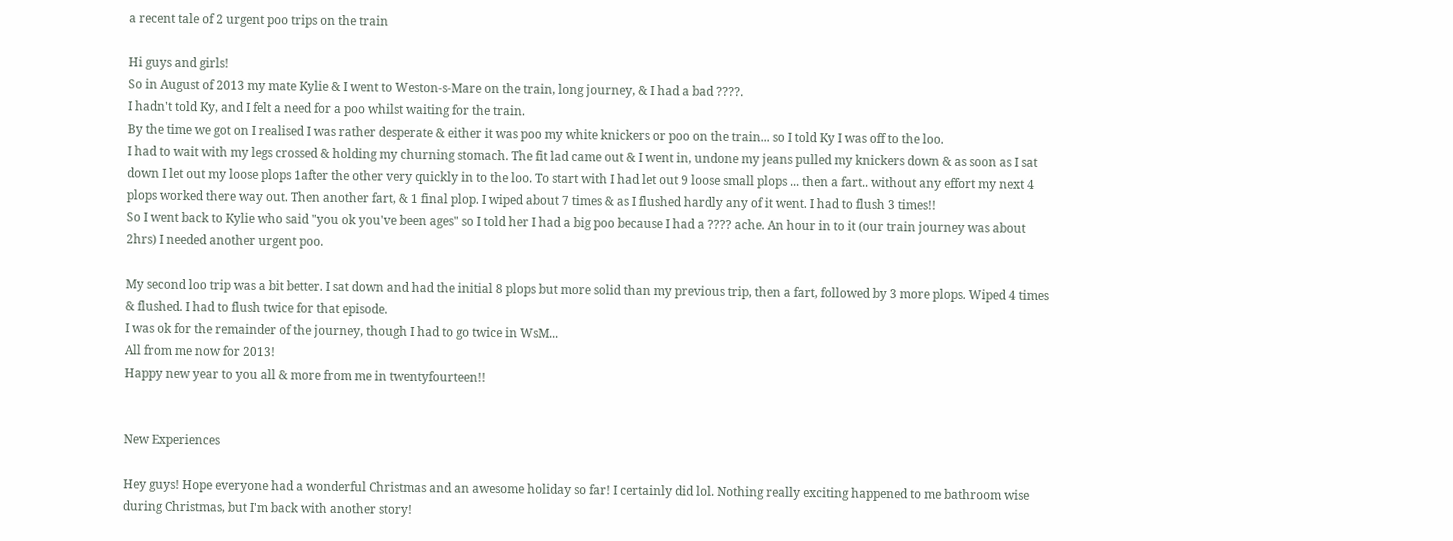a recent tale of 2 urgent poo trips on the train

Hi guys and girls!
So in August of 2013 my mate Kylie & I went to Weston-s-Mare on the train, long journey, & I had a bad ????.
I hadn't told Ky, and I felt a need for a poo whilst waiting for the train.
By the time we got on I realised I was rather desperate & either it was poo my white knickers or poo on the train... so I told Ky I was off to the loo.
I had to wait with my legs crossed & holding my churning stomach. The fit lad came out & I went in, undone my jeans pulled my knickers down & as soon as I sat down I let out my loose plops 1after the other very quickly in to the loo. To start with I had let out 9 loose small plops ... then a fart.. without any effort my next 4 plops worked there way out. Then another fart, & 1 final plop. I wiped about 7 times & as I flushed hardly any of it went. I had to flush 3 times!!
So I went back to Kylie who said "you ok you've been ages" so I told her I had a big poo because I had a ???? ache. An hour in to it (our train journey was about 2hrs) I needed another urgent poo.

My second loo trip was a bit better. I sat down and had the initial 8 plops but more solid than my previous trip, then a fart, followed by 3 more plops. Wiped 4 times & flushed. I had to flush twice for that episode.
I was ok for the remainder of the journey, though I had to go twice in WsM...
All from me now for 2013!
Happy new year to you all & more from me in twentyfourteen!!


New Experiences

Hey guys! Hope everyone had a wonderful Christmas and an awesome holiday so far! I certainly did lol. Nothing really exciting happened to me bathroom wise during Christmas, but I'm back with another story!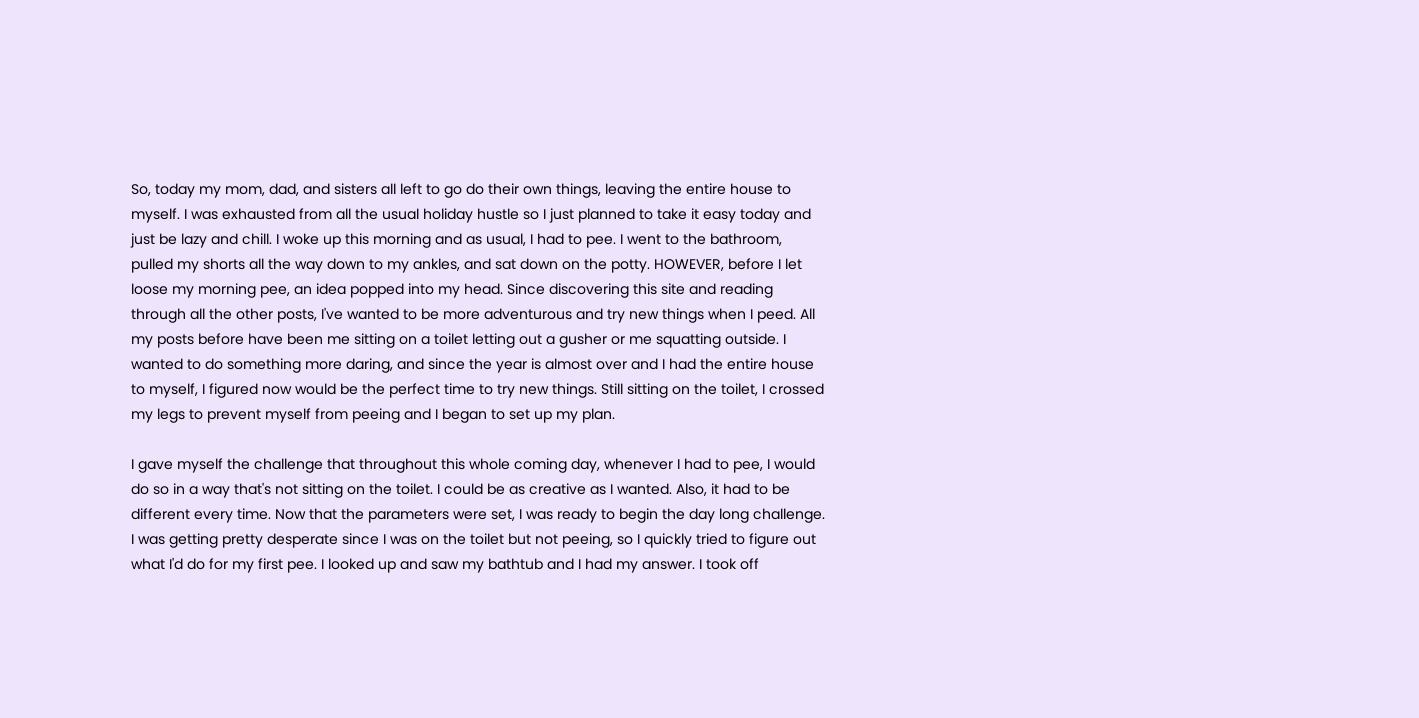So, today my mom, dad, and sisters all left to go do their own things, leaving the entire house to myself. I was exhausted from all the usual holiday hustle so I just planned to take it easy today and just be lazy and chill. I woke up this morning and as usual, I had to pee. I went to the bathroom, pulled my shorts all the way down to my ankles, and sat down on the potty. HOWEVER, before I let loose my morning pee, an idea popped into my head. Since discovering this site and reading through all the other posts, I've wanted to be more adventurous and try new things when I peed. All my posts before have been me sitting on a toilet letting out a gusher or me squatting outside. I wanted to do something more daring, and since the year is almost over and I had the entire house to myself, I figured now would be the perfect time to try new things. Still sitting on the toilet, I crossed my legs to prevent myself from peeing and I began to set up my plan.

I gave myself the challenge that throughout this whole coming day, whenever I had to pee, I would do so in a way that's not sitting on the toilet. I could be as creative as I wanted. Also, it had to be different every time. Now that the parameters were set, I was ready to begin the day long challenge. I was getting pretty desperate since I was on the toilet but not peeing, so I quickly tried to figure out what I'd do for my first pee. I looked up and saw my bathtub and I had my answer. I took off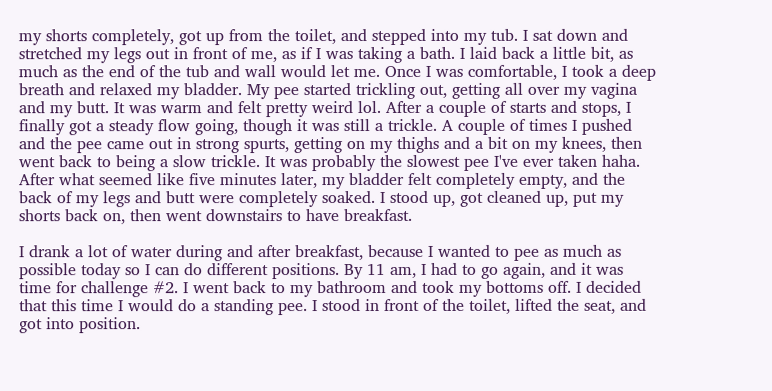my shorts completely, got up from the toilet, and stepped into my tub. I sat down and stretched my legs out in front of me, as if I was taking a bath. I laid back a little bit, as much as the end of the tub and wall would let me. Once I was comfortable, I took a deep breath and relaxed my bladder. My pee started trickling out, getting all over my vagina and my butt. It was warm and felt pretty weird lol. After a couple of starts and stops, I finally got a steady flow going, though it was still a trickle. A couple of times I pushed and the pee came out in strong spurts, getting on my thighs and a bit on my knees, then went back to being a slow trickle. It was probably the slowest pee I've ever taken haha. After what seemed like five minutes later, my bladder felt completely empty, and the back of my legs and butt were completely soaked. I stood up, got cleaned up, put my shorts back on, then went downstairs to have breakfast.

I drank a lot of water during and after breakfast, because I wanted to pee as much as possible today so I can do different positions. By 11 am, I had to go again, and it was time for challenge #2. I went back to my bathroom and took my bottoms off. I decided that this time I would do a standing pee. I stood in front of the toilet, lifted the seat, and got into position.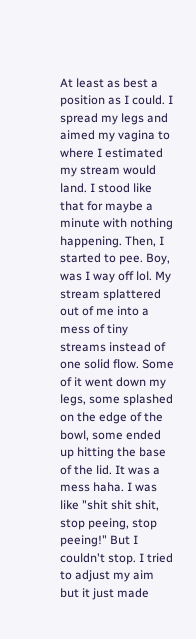At least as best a position as I could. I spread my legs and aimed my vagina to where I estimated my stream would land. I stood like that for maybe a minute with nothing happening. Then, I started to pee. Boy, was I way off lol. My stream splattered out of me into a mess of tiny streams instead of one solid flow. Some of it went down my legs, some splashed on the edge of the bowl, some ended up hitting the base of the lid. It was a mess haha. I was like "shit shit shit, stop peeing, stop peeing!" But I couldn't stop. I tried to adjust my aim but it just made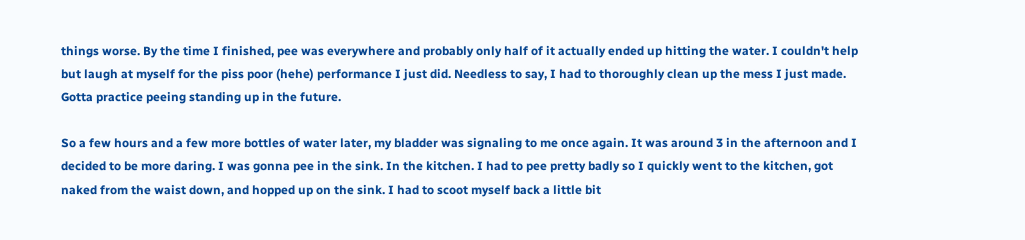things worse. By the time I finished, pee was everywhere and probably only half of it actually ended up hitting the water. I couldn't help but laugh at myself for the piss poor (hehe) performance I just did. Needless to say, I had to thoroughly clean up the mess I just made. Gotta practice peeing standing up in the future.

So a few hours and a few more bottles of water later, my bladder was signaling to me once again. It was around 3 in the afternoon and I decided to be more daring. I was gonna pee in the sink. In the kitchen. I had to pee pretty badly so I quickly went to the kitchen, got naked from the waist down, and hopped up on the sink. I had to scoot myself back a little bit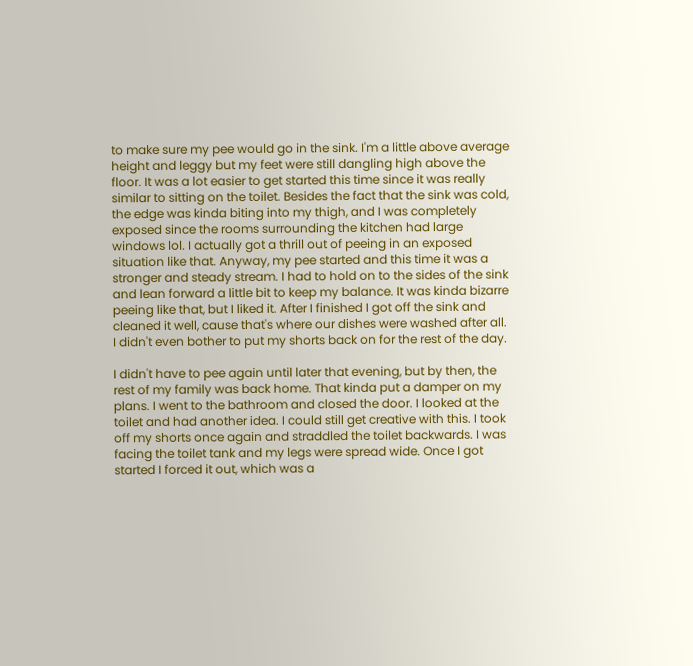to make sure my pee would go in the sink. I'm a little above average height and leggy but my feet were still dangling high above the floor. It was a lot easier to get started this time since it was really similar to sitting on the toilet. Besides the fact that the sink was cold, the edge was kinda biting into my thigh, and I was completely exposed since the rooms surrounding the kitchen had large windows lol. I actually got a thrill out of peeing in an exposed situation like that. Anyway, my pee started and this time it was a stronger and steady stream. I had to hold on to the sides of the sink and lean forward a little bit to keep my balance. It was kinda bizarre peeing like that, but I liked it. After I finished I got off the sink and cleaned it well, cause that's where our dishes were washed after all. I didn't even bother to put my shorts back on for the rest of the day.

I didn't have to pee again until later that evening, but by then, the rest of my family was back home. That kinda put a damper on my plans. I went to the bathroom and closed the door. I looked at the toilet and had another idea. I could still get creative with this. I took off my shorts once again and straddled the toilet backwards. I was facing the toilet tank and my legs were spread wide. Once I got started I forced it out, which was a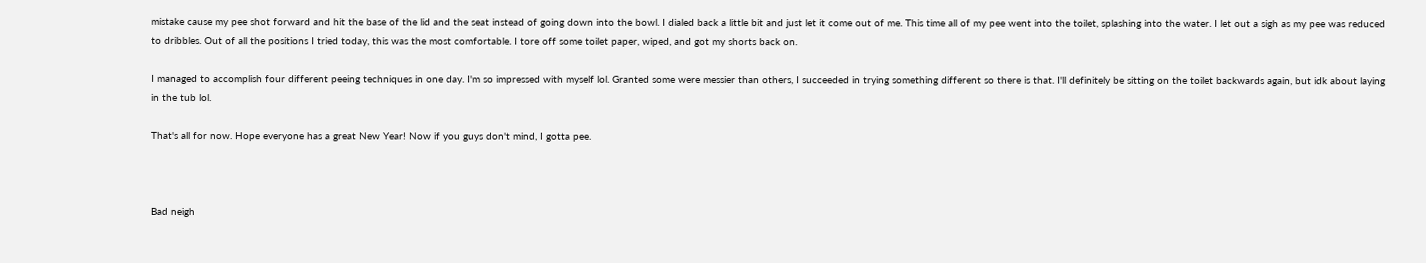mistake cause my pee shot forward and hit the base of the lid and the seat instead of going down into the bowl. I dialed back a little bit and just let it come out of me. This time all of my pee went into the toilet, splashing into the water. I let out a sigh as my pee was reduced to dribbles. Out of all the positions I tried today, this was the most comfortable. I tore off some toilet paper, wiped, and got my shorts back on.

I managed to accomplish four different peeing techniques in one day. I'm so impressed with myself lol. Granted some were messier than others, I succeeded in trying something different so there is that. I'll definitely be sitting on the toilet backwards again, but idk about laying in the tub lol.

That's all for now. Hope everyone has a great New Year! Now if you guys don't mind, I gotta pee.



Bad neigh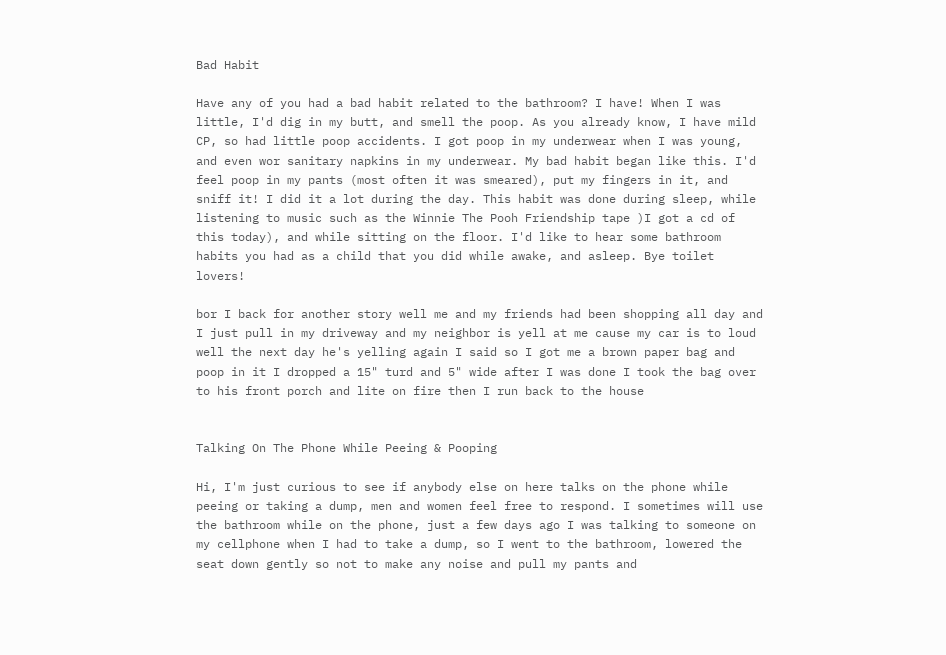Bad Habit

Have any of you had a bad habit related to the bathroom? I have! When I was little, I'd dig in my butt, and smell the poop. As you already know, I have mild CP, so had little poop accidents. I got poop in my underwear when I was young, and even wor sanitary napkins in my underwear. My bad habit began like this. I'd feel poop in my pants (most often it was smeared), put my fingers in it, and sniff it! I did it a lot during the day. This habit was done during sleep, while listening to music such as the Winnie The Pooh Friendship tape )I got a cd of this today), and while sitting on the floor. I'd like to hear some bathroom habits you had as a child that you did while awake, and asleep. Bye toilet lovers!

bor I back for another story well me and my friends had been shopping all day and I just pull in my driveway and my neighbor is yell at me cause my car is to loud well the next day he's yelling again I said so I got me a brown paper bag and poop in it I dropped a 15" turd and 5" wide after I was done I took the bag over to his front porch and lite on fire then I run back to the house


Talking On The Phone While Peeing & Pooping

Hi, I'm just curious to see if anybody else on here talks on the phone while peeing or taking a dump, men and women feel free to respond. I sometimes will use the bathroom while on the phone, just a few days ago I was talking to someone on my cellphone when I had to take a dump, so I went to the bathroom, lowered the seat down gently so not to make any noise and pull my pants and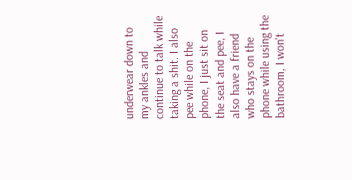underwear down to my ankles and continue to talk while taking a shit. I also pee while on the phone, I just sit on the seat and pee, I also have a friend who stays on the phone while using the bathroom, I won't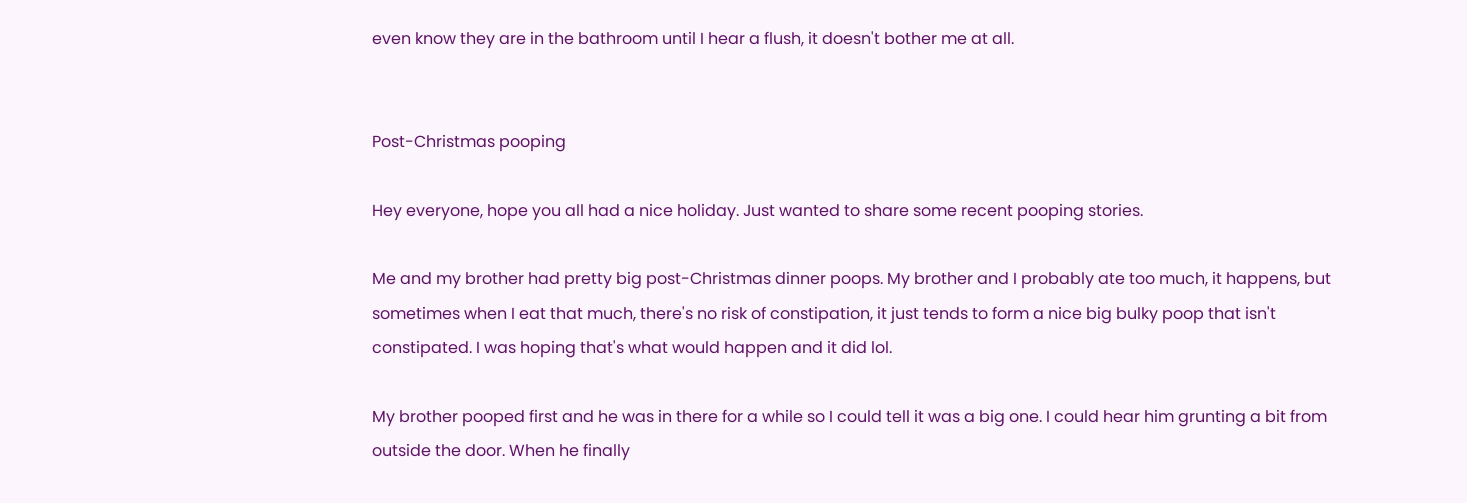even know they are in the bathroom until I hear a flush, it doesn't bother me at all.


Post-Christmas pooping

Hey everyone, hope you all had a nice holiday. Just wanted to share some recent pooping stories.

Me and my brother had pretty big post-Christmas dinner poops. My brother and I probably ate too much, it happens, but sometimes when I eat that much, there's no risk of constipation, it just tends to form a nice big bulky poop that isn't constipated. I was hoping that's what would happen and it did lol.

My brother pooped first and he was in there for a while so I could tell it was a big one. I could hear him grunting a bit from outside the door. When he finally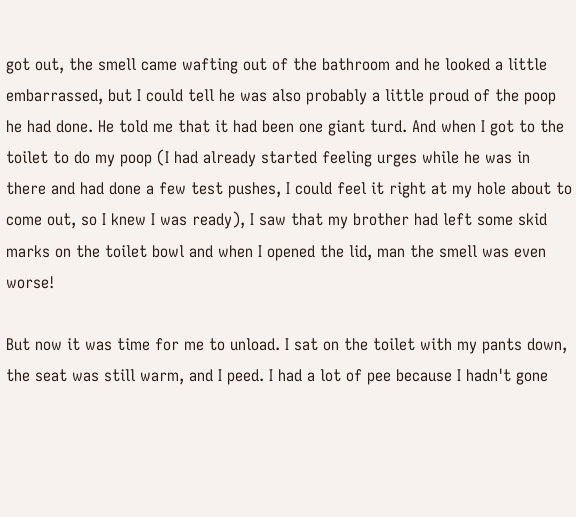got out, the smell came wafting out of the bathroom and he looked a little embarrassed, but I could tell he was also probably a little proud of the poop he had done. He told me that it had been one giant turd. And when I got to the toilet to do my poop (I had already started feeling urges while he was in there and had done a few test pushes, I could feel it right at my hole about to come out, so I knew I was ready), I saw that my brother had left some skid marks on the toilet bowl and when I opened the lid, man the smell was even worse!

But now it was time for me to unload. I sat on the toilet with my pants down, the seat was still warm, and I peed. I had a lot of pee because I hadn't gone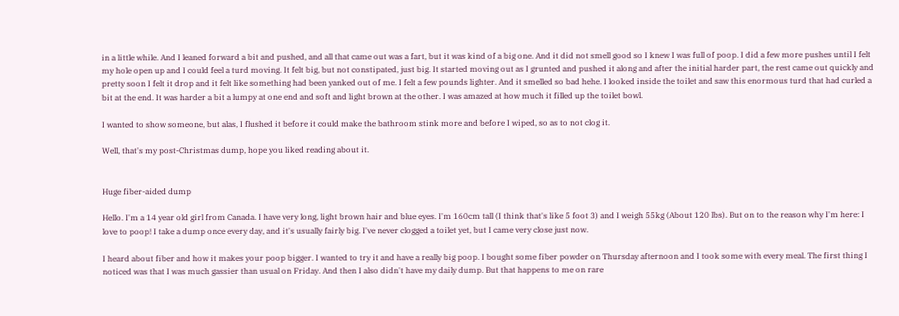in a little while. And I leaned forward a bit and pushed, and all that came out was a fart, but it was kind of a big one. And it did not smell good so I knew I was full of poop. I did a few more pushes until I felt my hole open up and I could feel a turd moving. It felt big, but not constipated, just big. It started moving out as I grunted and pushed it along and after the initial harder part, the rest came out quickly and pretty soon I felt it drop and it felt like something had been yanked out of me. I felt a few pounds lighter. And it smelled so bad hehe. I looked inside the toilet and saw this enormous turd that had curled a bit at the end. It was harder a bit a lumpy at one end and soft and light brown at the other. I was amazed at how much it filled up the toilet bowl.

I wanted to show someone, but alas, I flushed it before it could make the bathroom stink more and before I wiped, so as to not clog it.

Well, that's my post-Christmas dump, hope you liked reading about it.


Huge fiber-aided dump

Hello. I'm a 14 year old girl from Canada. I have very long, light brown hair and blue eyes. I'm 160cm tall (I think that's like 5 foot 3) and I weigh 55kg (About 120 lbs). But on to the reason why I'm here: I love to poop! I take a dump once every day, and it's usually fairly big. I've never clogged a toilet yet, but I came very close just now.

I heard about fiber and how it makes your poop bigger. I wanted to try it and have a really big poop. I bought some fiber powder on Thursday afternoon and I took some with every meal. The first thing I noticed was that I was much gassier than usual on Friday. And then I also didn't have my daily dump. But that happens to me on rare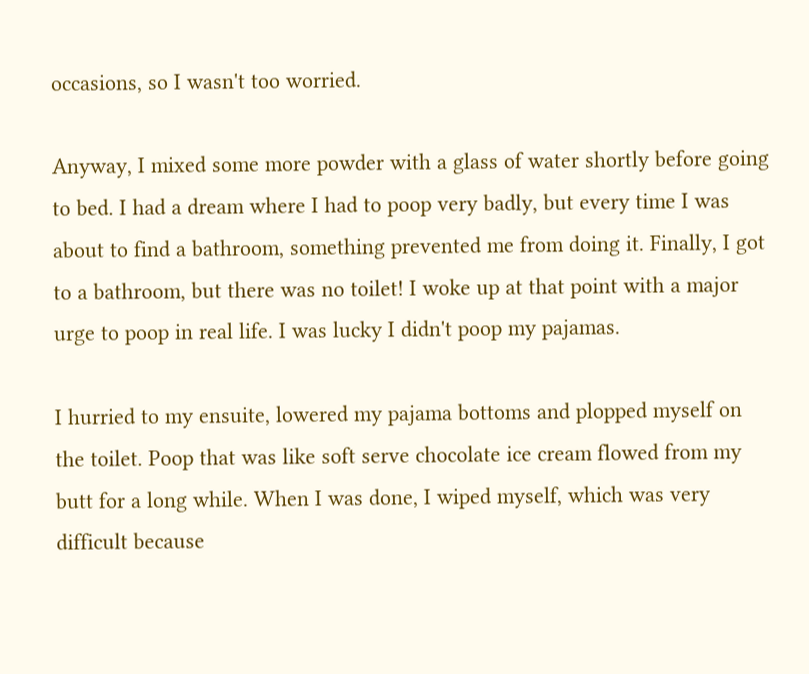occasions, so I wasn't too worried.

Anyway, I mixed some more powder with a glass of water shortly before going to bed. I had a dream where I had to poop very badly, but every time I was about to find a bathroom, something prevented me from doing it. Finally, I got to a bathroom, but there was no toilet! I woke up at that point with a major urge to poop in real life. I was lucky I didn't poop my pajamas.

I hurried to my ensuite, lowered my pajama bottoms and plopped myself on the toilet. Poop that was like soft serve chocolate ice cream flowed from my butt for a long while. When I was done, I wiped myself, which was very difficult because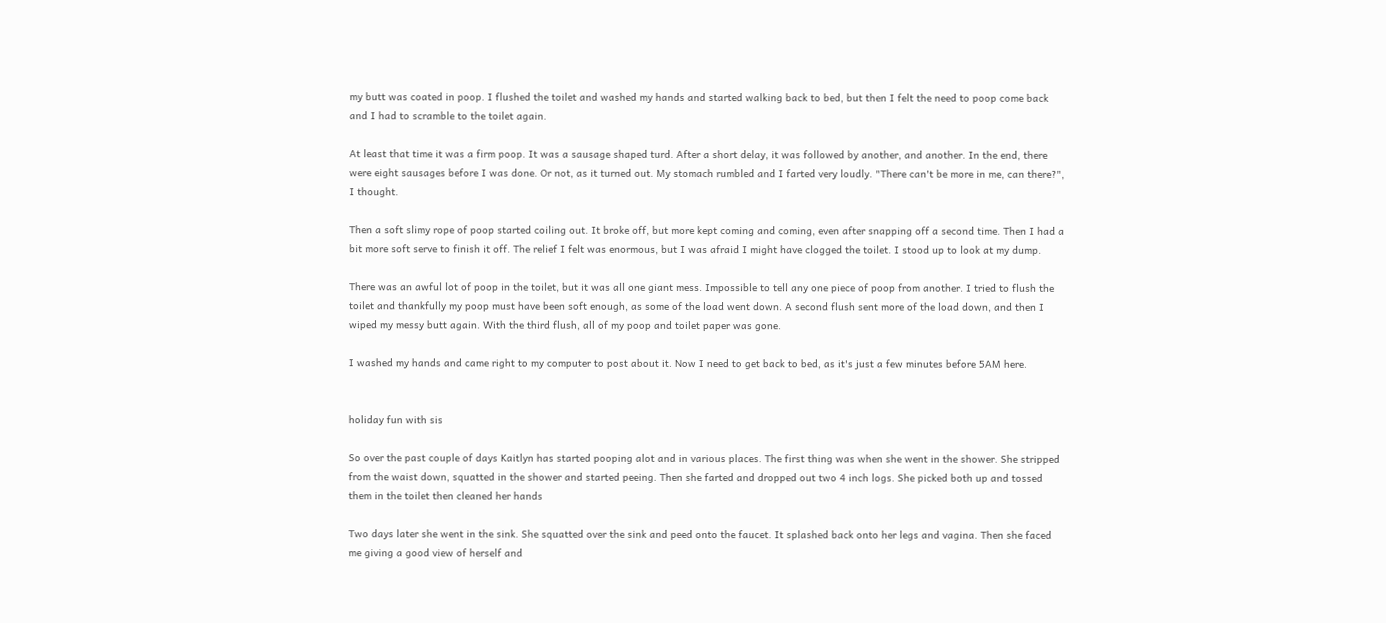my butt was coated in poop. I flushed the toilet and washed my hands and started walking back to bed, but then I felt the need to poop come back and I had to scramble to the toilet again.

At least that time it was a firm poop. It was a sausage shaped turd. After a short delay, it was followed by another, and another. In the end, there were eight sausages before I was done. Or not, as it turned out. My stomach rumbled and I farted very loudly. "There can't be more in me, can there?", I thought.

Then a soft slimy rope of poop started coiling out. It broke off, but more kept coming and coming, even after snapping off a second time. Then I had a bit more soft serve to finish it off. The relief I felt was enormous, but I was afraid I might have clogged the toilet. I stood up to look at my dump.

There was an awful lot of poop in the toilet, but it was all one giant mess. Impossible to tell any one piece of poop from another. I tried to flush the toilet and thankfully my poop must have been soft enough, as some of the load went down. A second flush sent more of the load down, and then I wiped my messy butt again. With the third flush, all of my poop and toilet paper was gone.

I washed my hands and came right to my computer to post about it. Now I need to get back to bed, as it's just a few minutes before 5AM here.


holiday fun with sis

So over the past couple of days Kaitlyn has started pooping alot and in various places. The first thing was when she went in the shower. She stripped from the waist down, squatted in the shower and started peeing. Then she farted and dropped out two 4 inch logs. She picked both up and tossed them in the toilet then cleaned her hands

Two days later she went in the sink. She squatted over the sink and peed onto the faucet. It splashed back onto her legs and vagina. Then she faced me giving a good view of herself and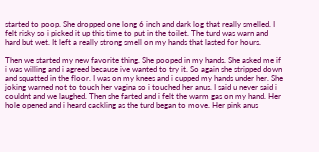started to poop. She dropped one long 6 inch and dark log that really smelled. I felt risky so i picked it up this time to put in the toilet. The turd was warn and hard but wet. It left a really strong smell on my hands that lasted for hours.

Then we started my new favorite thing. She pooped in my hands. She asked me if i was willing and i agreed because ive wanted to try it. So again she stripped down and squatted in the floor. I was on my knees and i cupped my hands under her. She joking warned not to touch her vagina so i touched her anus. I said u never said i couldnt and we laughed. Then she farted and i felt the warm gas on my hand. Her hole opened and i heard cackling as the turd began to move. Her pink anus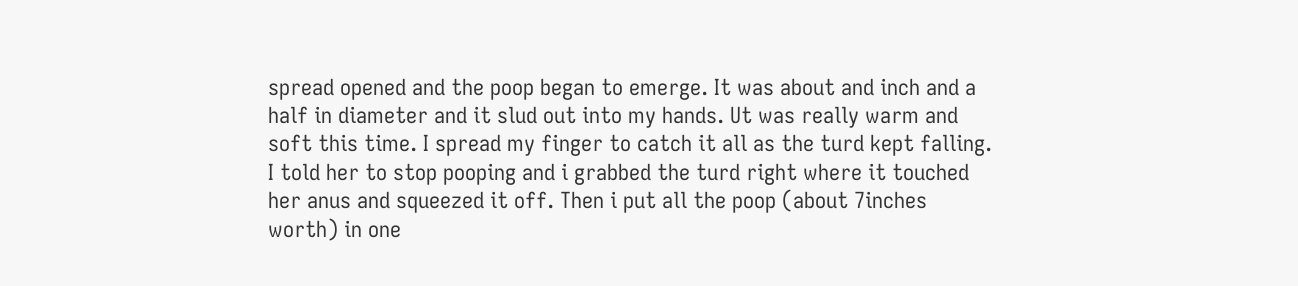spread opened and the poop began to emerge. It was about and inch and a half in diameter and it slud out into my hands. Ut was really warm and soft this time. I spread my finger to catch it all as the turd kept falling. I told her to stop pooping and i grabbed the turd right where it touched her anus and squeezed it off. Then i put all the poop (about 7inches worth) in one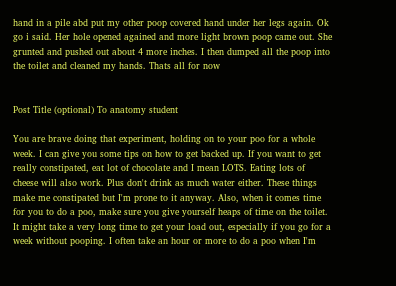hand in a pile abd put my other poop covered hand under her legs again. Ok go i said. Her hole opened agained and more light brown poop came out. She grunted and pushed out about 4 more inches. I then dumped all the poop into the toilet and cleaned my hands. Thats all for now


Post Title (optional) To anatomy student

You are brave doing that experiment, holding on to your poo for a whole week. I can give you some tips on how to get backed up. If you want to get really constipated, eat lot of chocolate and I mean LOTS. Eating lots of cheese will also work. Plus don't drink as much water either. These things make me constipated but I'm prone to it anyway. Also, when it comes time for you to do a poo, make sure you give yourself heaps of time on the toilet. It might take a very long time to get your load out, especially if you go for a week without pooping. I often take an hour or more to do a poo when I'm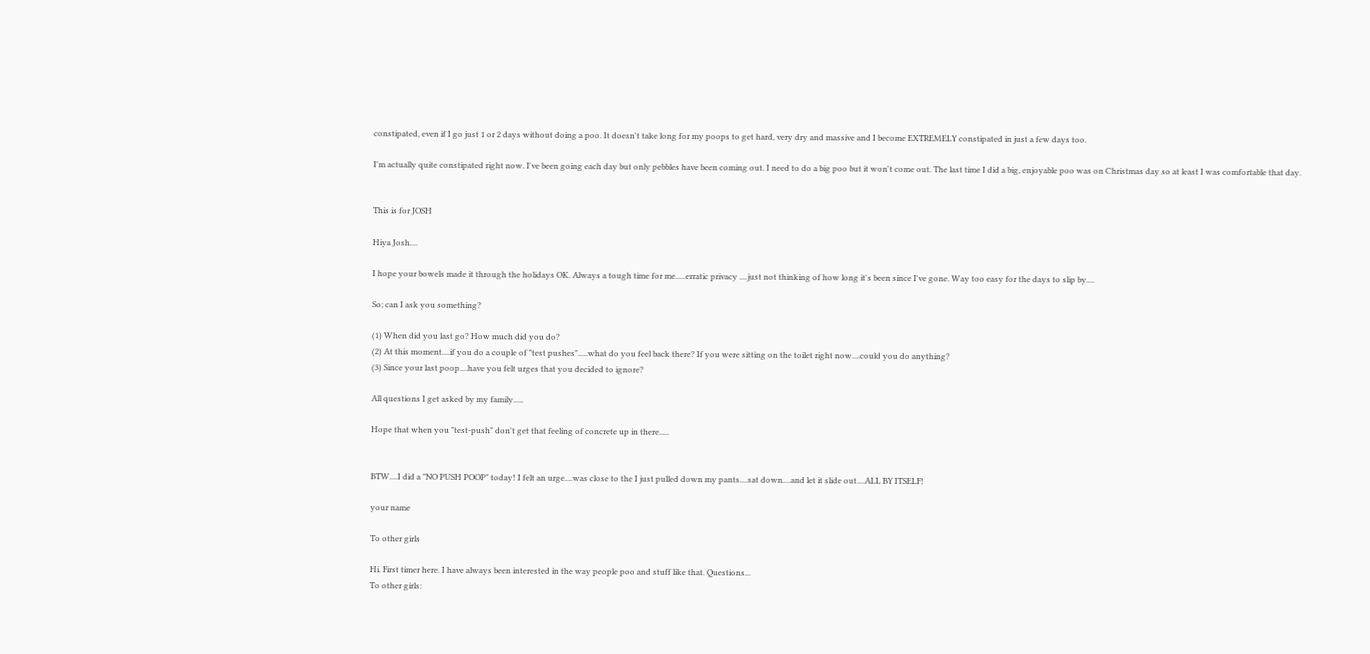constipated, even if I go just 1 or 2 days without doing a poo. It doesn't take long for my poops to get hard, very dry and massive and I become EXTREMELY constipated in just a few days too.

I'm actually quite constipated right now. I've been going each day but only pebbles have been coming out. I need to do a big poo but it won't come out. The last time I did a big, enjoyable poo was on Christmas day so at least I was comfortable that day.


This is for JOSH

Hiya Josh....

I hope your bowels made it through the holidays OK. Always a tough time for me.....erratic privacy ....just not thinking of how long it's been since I've gone. Way too easy for the days to slip by....

So; can I ask you something?

(1) When did you last go? How much did you do?
(2) At this moment....if you do a couple of "test pushes".....what do you feel back there? If you were sitting on the toilet right now....could you do anything?
(3) Since your last poop....have you felt urges that you decided to ignore?

All questions I get asked by my family.....

Hope that when you "test-push" don't get that feeling of concrete up in there.....


BTW....I did a "NO PUSH POOP" today! I felt an urge....was close to the I just pulled down my pants....sat down....and let it slide out....ALL BY ITSELF!

your name

To other girls

Hi. First timer here. I have always been interested in the way people poo and stuff like that. Questions...
To other girls: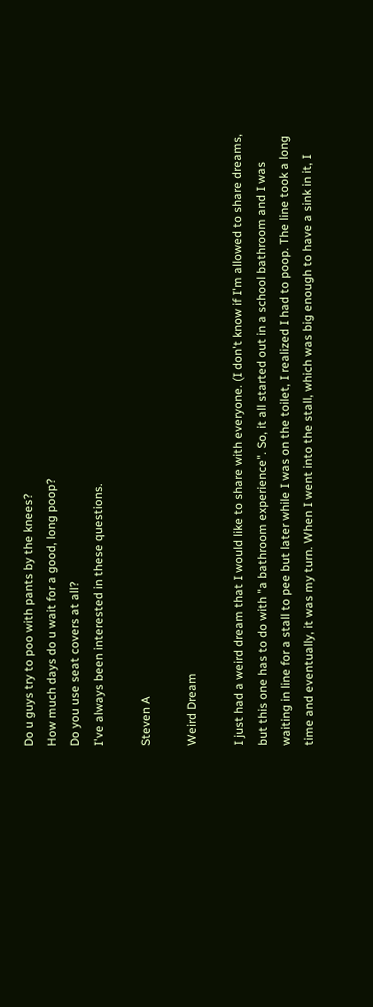Do u guys try to poo with pants by the knees?
How much days do u wait for a good, long poop?
Do you use seat covers at all?
I've always been interested in these questions.

Steven A

Weird Dream

I just had a weird dream that I would like to share with everyone. (I don't know if I'm allowed to share dreams, but this one has to do with "a bathroom experience". So, it all started out in a school bathroom and I was waiting in line for a stall to pee but later while I was on the toilet, I realized I had to poop. The line took a long time and eventually, it was my turn. When I went into the stall, which was big enough to have a sink in it, I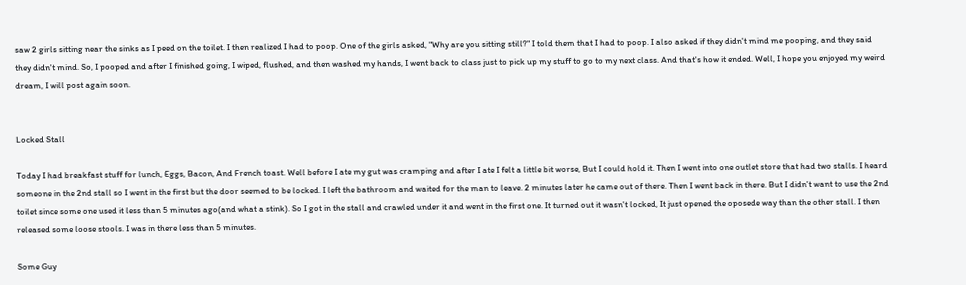saw 2 girls sitting near the sinks as I peed on the toilet. I then realized I had to poop. One of the girls asked, "Why are you sitting still?" I told them that I had to poop. I also asked if they didn't mind me pooping, and they said they didn't mind. So, I pooped and after I finished going, I wiped, flushed, and then washed my hands, I went back to class just to pick up my stuff to go to my next class. And that's how it ended. Well, I hope you enjoyed my weird dream, I will post again soon.


Locked Stall

Today I had breakfast stuff for lunch, Eggs, Bacon, And French toast. Well before I ate my gut was cramping and after I ate I felt a little bit worse, But I could hold it. Then I went into one outlet store that had two stalls. I heard someone in the 2nd stall so I went in the first but the door seemed to be locked. I left the bathroom and waited for the man to leave. 2 minutes later he came out of there. Then I went back in there. But I didn't want to use the 2nd toilet since some one used it less than 5 minutes ago(and what a stink). So I got in the stall and crawled under it and went in the first one. It turned out it wasn't locked, It just opened the oposede way than the other stall. I then released some loose stools. I was in there less than 5 minutes.

Some Guy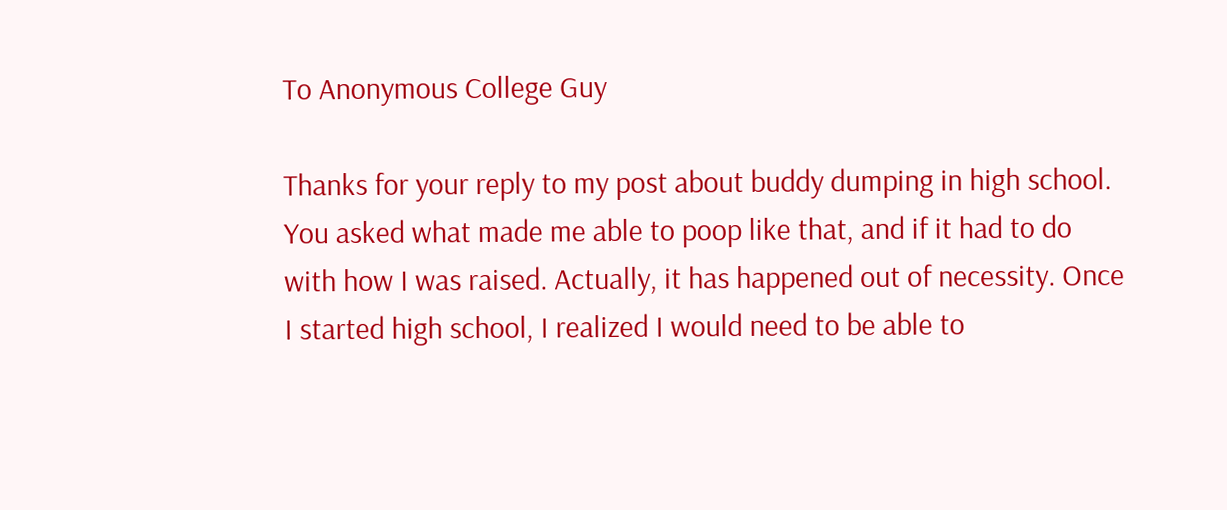To Anonymous College Guy

Thanks for your reply to my post about buddy dumping in high school. You asked what made me able to poop like that, and if it had to do with how I was raised. Actually, it has happened out of necessity. Once I started high school, I realized I would need to be able to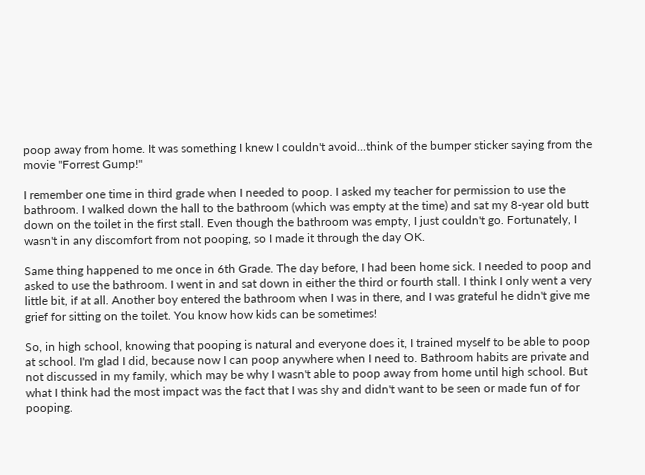poop away from home. It was something I knew I couldn't avoid...think of the bumper sticker saying from the movie "Forrest Gump!"

I remember one time in third grade when I needed to poop. I asked my teacher for permission to use the bathroom. I walked down the hall to the bathroom (which was empty at the time) and sat my 8-year old butt down on the toilet in the first stall. Even though the bathroom was empty, I just couldn't go. Fortunately, I wasn't in any discomfort from not pooping, so I made it through the day OK.

Same thing happened to me once in 6th Grade. The day before, I had been home sick. I needed to poop and asked to use the bathroom. I went in and sat down in either the third or fourth stall. I think I only went a very little bit, if at all. Another boy entered the bathroom when I was in there, and I was grateful he didn't give me grief for sitting on the toilet. You know how kids can be sometimes!

So, in high school, knowing that pooping is natural and everyone does it, I trained myself to be able to poop at school. I'm glad I did, because now I can poop anywhere when I need to. Bathroom habits are private and not discussed in my family, which may be why I wasn't able to poop away from home until high school. But what I think had the most impact was the fact that I was shy and didn't want to be seen or made fun of for pooping.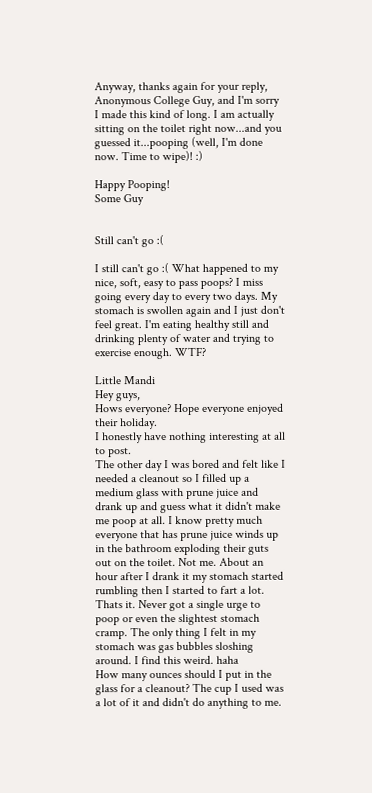Anyway, thanks again for your reply, Anonymous College Guy, and I'm sorry I made this kind of long. I am actually sitting on the toilet right now...and you guessed it...pooping (well, I'm done now. Time to wipe)! :)

Happy Pooping!
Some Guy


Still can't go :(

I still can't go :( What happened to my nice, soft, easy to pass poops? I miss going every day to every two days. My stomach is swollen again and I just don't feel great. I'm eating healthy still and drinking plenty of water and trying to exercise enough. WTF?

Little Mandi
Hey guys,
Hows everyone? Hope everyone enjoyed their holiday.
I honestly have nothing interesting at all to post.
The other day I was bored and felt like I needed a cleanout so I filled up a medium glass with prune juice and drank up and guess what it didn't make me poop at all. I know pretty much everyone that has prune juice winds up in the bathroom exploding their guts out on the toilet. Not me. About an hour after I drank it my stomach started rumbling then I started to fart a lot. Thats it. Never got a single urge to poop or even the slightest stomach cramp. The only thing I felt in my stomach was gas bubbles sloshing around. I find this weird. haha
How many ounces should I put in the glass for a cleanout? The cup I used was a lot of it and didn't do anything to me.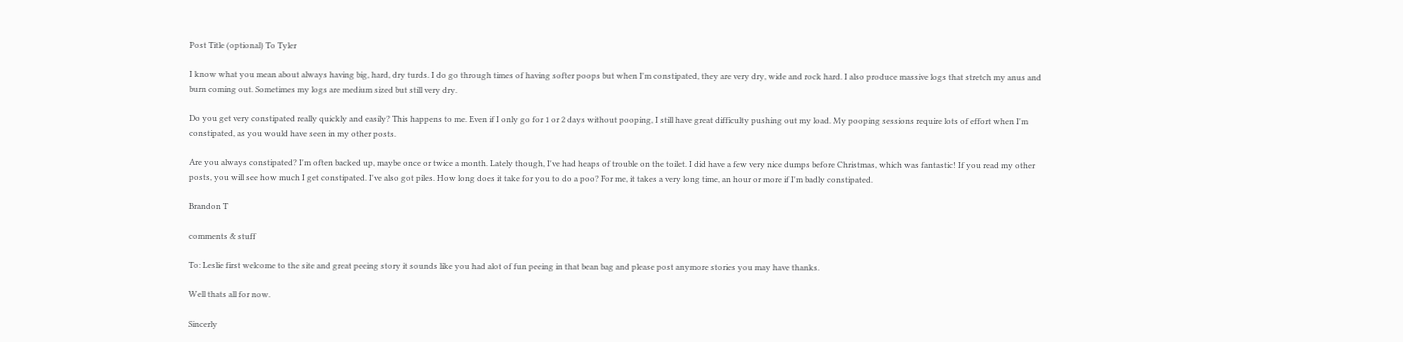Post Title (optional) To Tyler

I know what you mean about always having big, hard, dry turds. I do go through times of having softer poops but when I'm constipated, they are very dry, wide and rock hard. I also produce massive logs that stretch my anus and burn coming out. Sometimes my logs are medium sized but still very dry.

Do you get very constipated really quickly and easily? This happens to me. Even if I only go for 1 or 2 days without pooping, I still have great difficulty pushing out my load. My pooping sessions require lots of effort when I'm constipated, as you would have seen in my other posts.

Are you always constipated? I'm often backed up, maybe once or twice a month. Lately though, I've had heaps of trouble on the toilet. I did have a few very nice dumps before Christmas, which was fantastic! If you read my other posts, you will see how much I get constipated. I've also got piles. How long does it take for you to do a poo? For me, it takes a very long time, an hour or more if I'm badly constipated.

Brandon T

comments & stuff

To: Leslie first welcome to the site and great peeing story it sounds like you had alot of fun peeing in that bean bag and please post anymore stories you may have thanks.

Well thats all for now.

Sincerly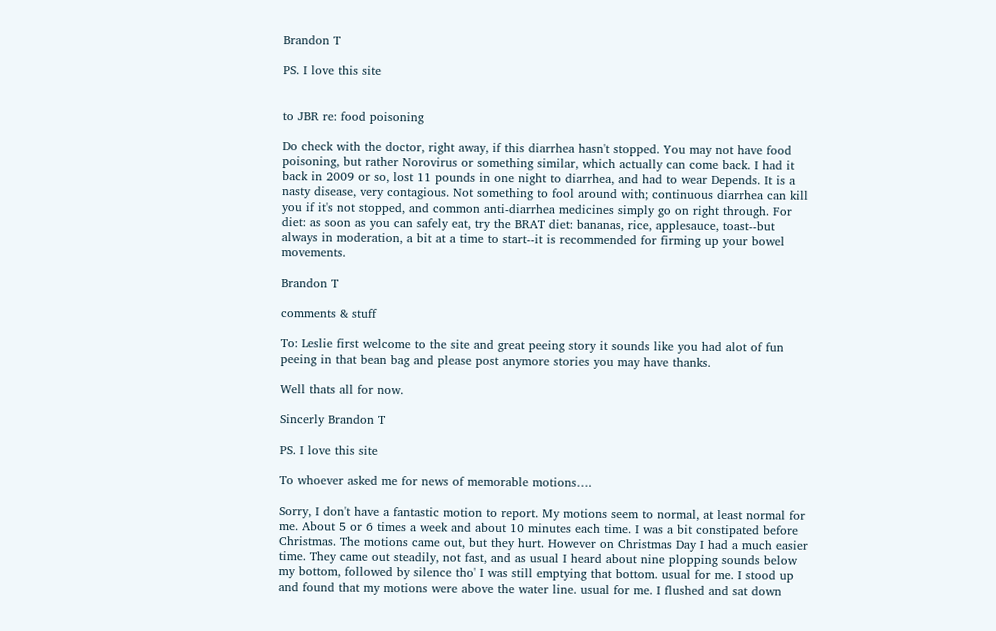Brandon T

PS. I love this site


to JBR re: food poisoning

Do check with the doctor, right away, if this diarrhea hasn't stopped. You may not have food poisoning, but rather Norovirus or something similar, which actually can come back. I had it back in 2009 or so, lost 11 pounds in one night to diarrhea, and had to wear Depends. It is a nasty disease, very contagious. Not something to fool around with; continuous diarrhea can kill you if it's not stopped, and common anti-diarrhea medicines simply go on right through. For diet: as soon as you can safely eat, try the BRAT diet: bananas, rice, applesauce, toast--but always in moderation, a bit at a time to start--it is recommended for firming up your bowel movements.

Brandon T

comments & stuff

To: Leslie first welcome to the site and great peeing story it sounds like you had alot of fun peeing in that bean bag and please post anymore stories you may have thanks.

Well thats all for now.

Sincerly Brandon T

PS. I love this site

To whoever asked me for news of memorable motions….

Sorry, I don't have a fantastic motion to report. My motions seem to normal, at least normal for me. About 5 or 6 times a week and about 10 minutes each time. I was a bit constipated before Christmas. The motions came out, but they hurt. However on Christmas Day I had a much easier time. They came out steadily, not fast, and as usual I heard about nine plopping sounds below my bottom, followed by silence tho' I was still emptying that bottom. usual for me. I stood up and found that my motions were above the water line. usual for me. I flushed and sat down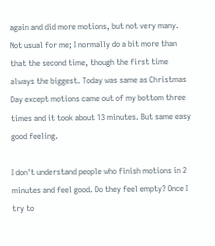again and did more motions, but not very many. Not usual for me; I normally do a bit more than that the second time, though the first time always the biggest. Today was same as Christmas Day except motions came out of my bottom three times and it took about 13 minutes. But same easy good feeling.

I don't understand people who finish motions in 2 minutes and feel good. Do they feel empty? Once I try to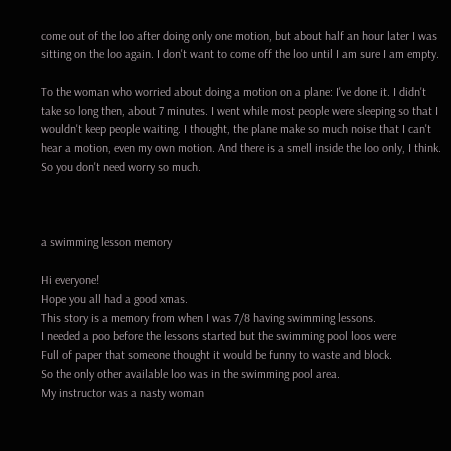come out of the loo after doing only one motion, but about half an hour later I was sitting on the loo again. I don't want to come off the loo until I am sure I am empty.

To the woman who worried about doing a motion on a plane: I've done it. I didn't take so long then, about 7 minutes. I went while most people were sleeping so that I wouldn't keep people waiting. I thought, the plane make so much noise that I can't hear a motion, even my own motion. And there is a smell inside the loo only, I think. So you don't need worry so much.



a swimming lesson memory

Hi everyone!
Hope you all had a good xmas.
This story is a memory from when I was 7/8 having swimming lessons.
I needed a poo before the lessons started but the swimming pool loos were
Full of paper that someone thought it would be funny to waste and block.
So the only other available loo was in the swimming pool area.
My instructor was a nasty woman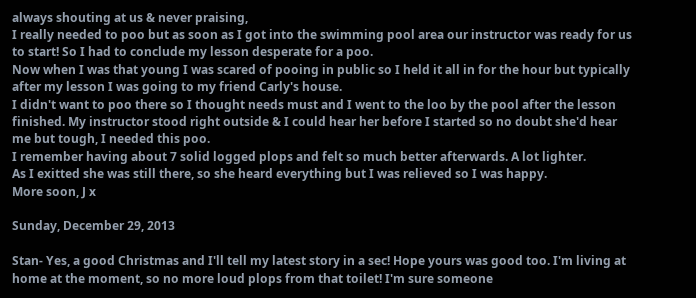always shouting at us & never praising,
I really needed to poo but as soon as I got into the swimming pool area our instructor was ready for us to start! So I had to conclude my lesson desperate for a poo.
Now when I was that young I was scared of pooing in public so I held it all in for the hour but typically after my lesson I was going to my friend Carly's house.
I didn't want to poo there so I thought needs must and I went to the loo by the pool after the lesson finished. My instructor stood right outside & I could hear her before I started so no doubt she'd hear me but tough, I needed this poo.
I remember having about 7 solid logged plops and felt so much better afterwards. A lot lighter.
As I exitted she was still there, so she heard everything but I was relieved so I was happy.
More soon, J x

Sunday, December 29, 2013

Stan- Yes, a good Christmas and I'll tell my latest story in a sec! Hope yours was good too. I'm living at home at the moment, so no more loud plops from that toilet! I'm sure someone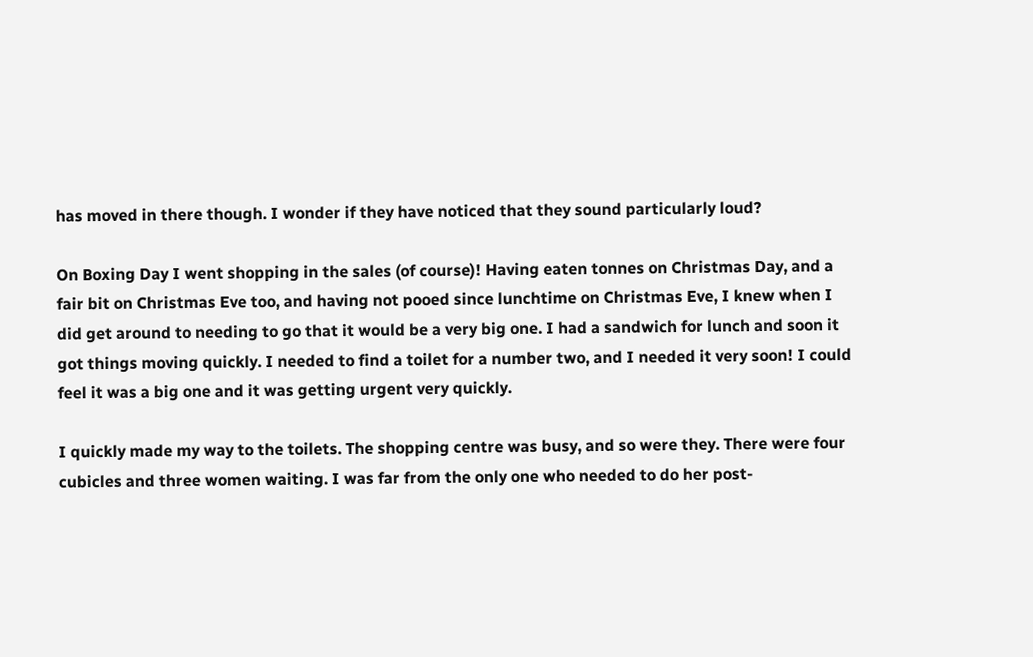has moved in there though. I wonder if they have noticed that they sound particularly loud?

On Boxing Day I went shopping in the sales (of course)! Having eaten tonnes on Christmas Day, and a fair bit on Christmas Eve too, and having not pooed since lunchtime on Christmas Eve, I knew when I did get around to needing to go that it would be a very big one. I had a sandwich for lunch and soon it got things moving quickly. I needed to find a toilet for a number two, and I needed it very soon! I could feel it was a big one and it was getting urgent very quickly.

I quickly made my way to the toilets. The shopping centre was busy, and so were they. There were four cubicles and three women waiting. I was far from the only one who needed to do her post-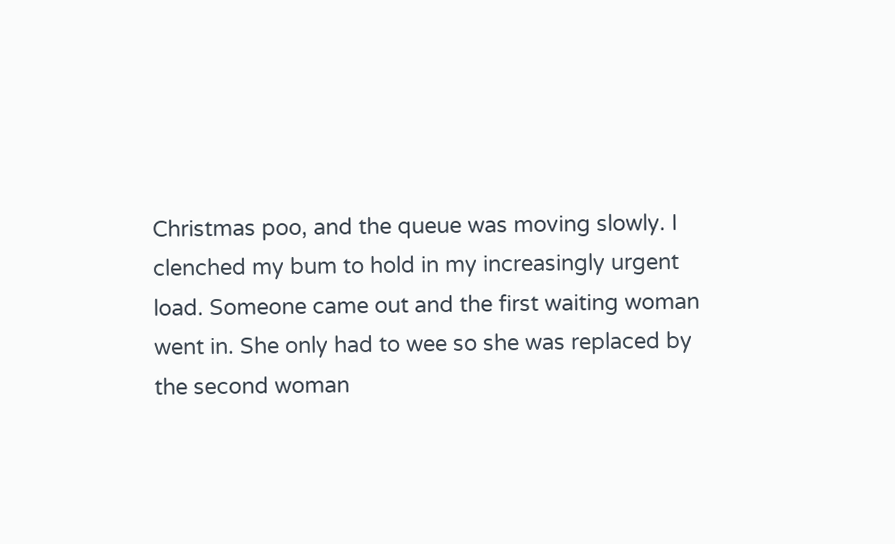Christmas poo, and the queue was moving slowly. I clenched my bum to hold in my increasingly urgent load. Someone came out and the first waiting woman went in. She only had to wee so she was replaced by the second woman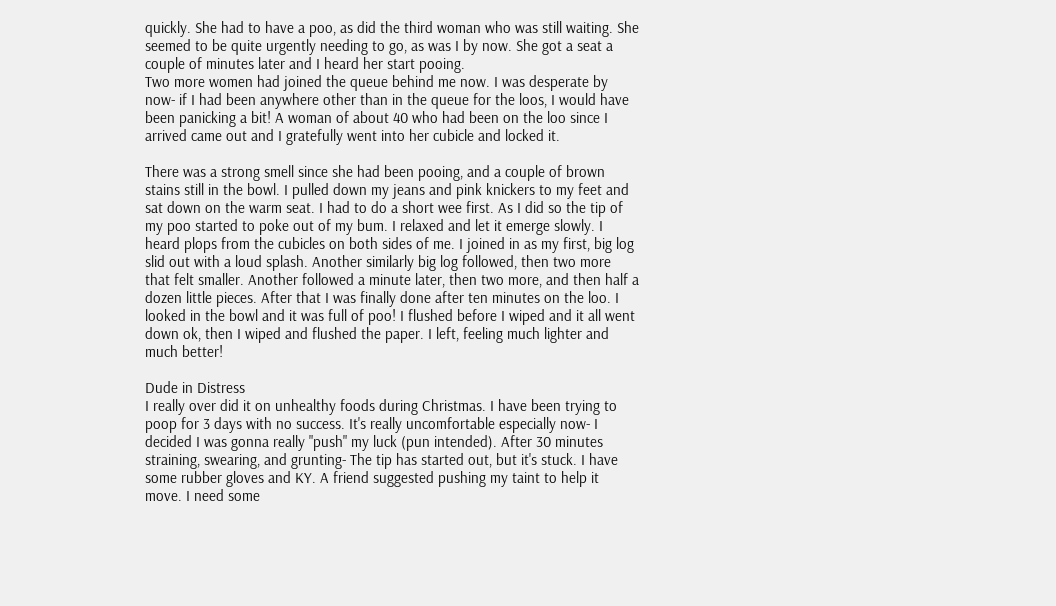quickly. She had to have a poo, as did the third woman who was still waiting. She seemed to be quite urgently needing to go, as was I by now. She got a seat a couple of minutes later and I heard her start pooing.
Two more women had joined the queue behind me now. I was desperate by now- if I had been anywhere other than in the queue for the loos, I would have been panicking a bit! A woman of about 40 who had been on the loo since I arrived came out and I gratefully went into her cubicle and locked it.

There was a strong smell since she had been pooing, and a couple of brown stains still in the bowl. I pulled down my jeans and pink knickers to my feet and sat down on the warm seat. I had to do a short wee first. As I did so the tip of my poo started to poke out of my bum. I relaxed and let it emerge slowly. I heard plops from the cubicles on both sides of me. I joined in as my first, big log slid out with a loud splash. Another similarly big log followed, then two more that felt smaller. Another followed a minute later, then two more, and then half a dozen little pieces. After that I was finally done after ten minutes on the loo. I looked in the bowl and it was full of poo! I flushed before I wiped and it all went down ok, then I wiped and flushed the paper. I left, feeling much lighter and much better!

Dude in Distress
I really over did it on unhealthy foods during Christmas. I have been trying to poop for 3 days with no success. It's really uncomfortable especially now- I decided I was gonna really "push" my luck (pun intended). After 30 minutes straining, swearing, and grunting- The tip has started out, but it's stuck. I have some rubber gloves and KY. A friend suggested pushing my taint to help it move. I need some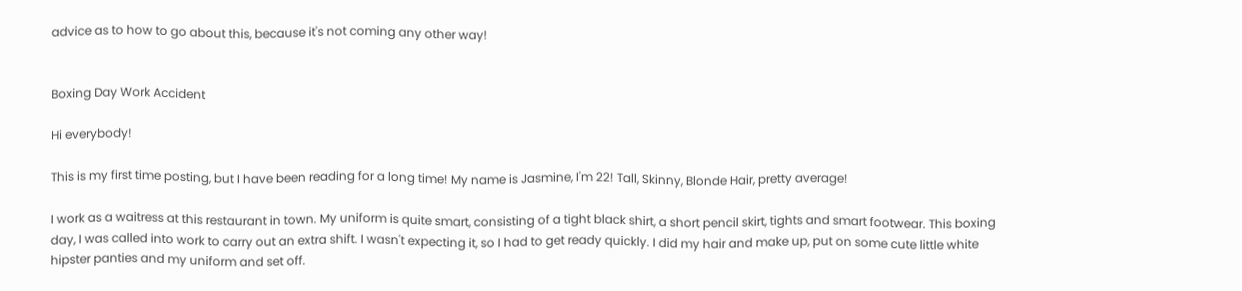advice as to how to go about this, because it's not coming any other way!


Boxing Day Work Accident

Hi everybody!

This is my first time posting, but I have been reading for a long time! My name is Jasmine, I'm 22! Tall, Skinny, Blonde Hair, pretty average!

I work as a waitress at this restaurant in town. My uniform is quite smart, consisting of a tight black shirt, a short pencil skirt, tights and smart footwear. This boxing day, I was called into work to carry out an extra shift. I wasn't expecting it, so I had to get ready quickly. I did my hair and make up, put on some cute little white hipster panties and my uniform and set off.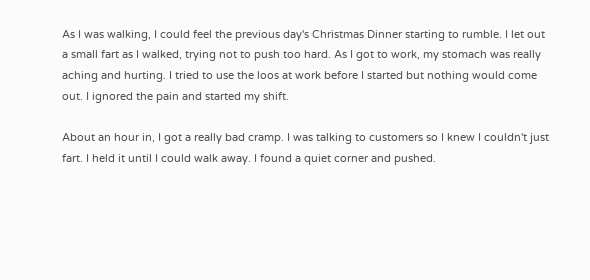As I was walking, I could feel the previous day's Christmas Dinner starting to rumble. I let out a small fart as I walked, trying not to push too hard. As I got to work, my stomach was really aching and hurting. I tried to use the loos at work before I started but nothing would come out. I ignored the pain and started my shift.

About an hour in, I got a really bad cramp. I was talking to customers so I knew I couldn't just fart. I held it until I could walk away. I found a quiet corner and pushed.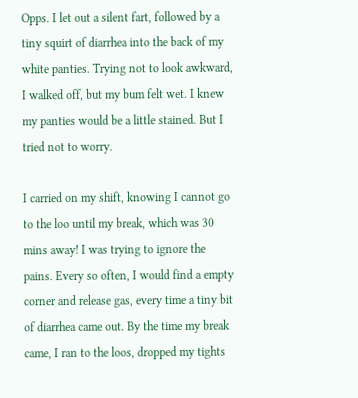Opps. I let out a silent fart, followed by a tiny squirt of diarrhea into the back of my white panties. Trying not to look awkward, I walked off, but my bum felt wet. I knew my panties would be a little stained. But I tried not to worry.

I carried on my shift, knowing I cannot go to the loo until my break, which was 30 mins away! I was trying to ignore the pains. Every so often, I would find a empty corner and release gas, every time a tiny bit of diarrhea came out. By the time my break came, I ran to the loos, dropped my tights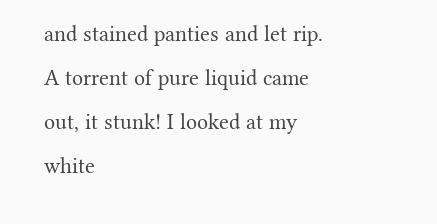and stained panties and let rip. A torrent of pure liquid came out, it stunk! I looked at my white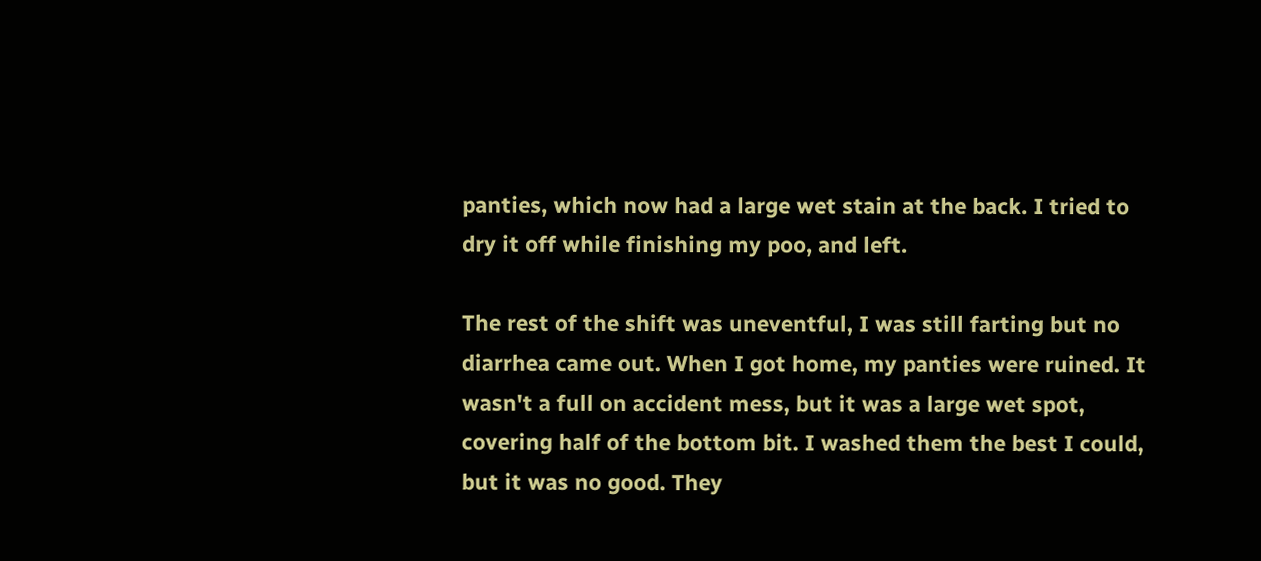panties, which now had a large wet stain at the back. I tried to dry it off while finishing my poo, and left.

The rest of the shift was uneventful, I was still farting but no diarrhea came out. When I got home, my panties were ruined. It wasn't a full on accident mess, but it was a large wet spot, covering half of the bottom bit. I washed them the best I could, but it was no good. They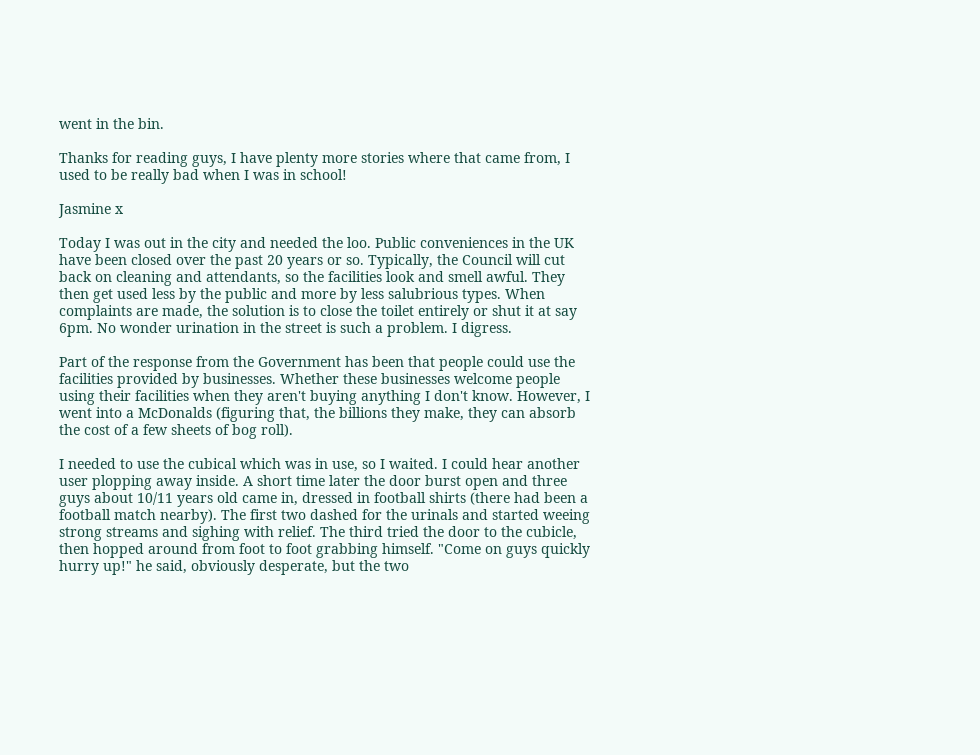went in the bin.

Thanks for reading guys, I have plenty more stories where that came from, I used to be really bad when I was in school!

Jasmine x

Today I was out in the city and needed the loo. Public conveniences in the UK have been closed over the past 20 years or so. Typically, the Council will cut back on cleaning and attendants, so the facilities look and smell awful. They then get used less by the public and more by less salubrious types. When complaints are made, the solution is to close the toilet entirely or shut it at say 6pm. No wonder urination in the street is such a problem. I digress.

Part of the response from the Government has been that people could use the facilities provided by businesses. Whether these businesses welcome people using their facilities when they aren't buying anything I don't know. However, I went into a McDonalds (figuring that, the billions they make, they can absorb the cost of a few sheets of bog roll).

I needed to use the cubical which was in use, so I waited. I could hear another user plopping away inside. A short time later the door burst open and three guys about 10/11 years old came in, dressed in football shirts (there had been a football match nearby). The first two dashed for the urinals and started weeing strong streams and sighing with relief. The third tried the door to the cubicle, then hopped around from foot to foot grabbing himself. "Come on guys quickly hurry up!" he said, obviously desperate, but the two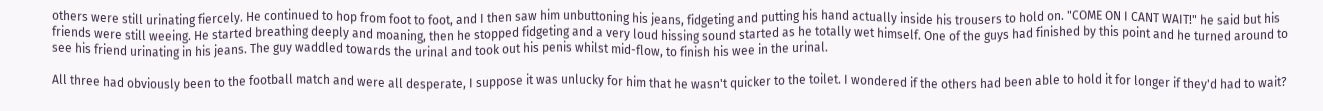others were still urinating fiercely. He continued to hop from foot to foot, and I then saw him unbuttoning his jeans, fidgeting and putting his hand actually inside his trousers to hold on. "COME ON I CANT WAIT!" he said but his friends were still weeing. He started breathing deeply and moaning, then he stopped fidgeting and a very loud hissing sound started as he totally wet himself. One of the guys had finished by this point and he turned around to see his friend urinating in his jeans. The guy waddled towards the urinal and took out his penis whilst mid-flow, to finish his wee in the urinal.

All three had obviously been to the football match and were all desperate, I suppose it was unlucky for him that he wasn't quicker to the toilet. I wondered if the others had been able to hold it for longer if they'd had to wait?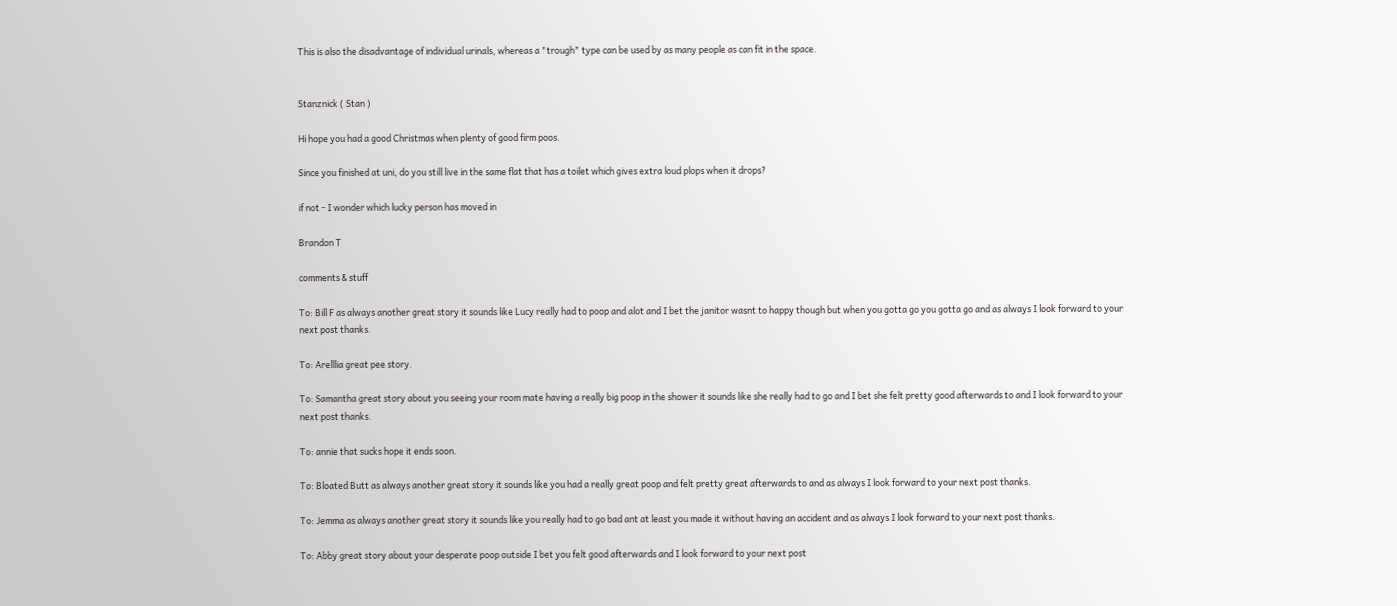This is also the disadvantage of individual urinals, whereas a "trough" type can be used by as many people as can fit in the space.


Stanznick ( Stan )

Hi hope you had a good Christmas when plenty of good firm poos.

Since you finished at uni, do you still live in the same flat that has a toilet which gives extra loud plops when it drops?

if not - I wonder which lucky person has moved in

Brandon T

comments & stuff

To: Bill F as always another great story it sounds like Lucy really had to poop and alot and I bet the janitor wasnt to happy though but when you gotta go you gotta go and as always I look forward to your next post thanks.

To: Arelllia great pee story.

To: Samantha great story about you seeing your room mate having a really big poop in the shower it sounds like she really had to go and I bet she felt pretty good afterwards to and I look forward to your next post thanks.

To: annie that sucks hope it ends soon.

To: Bloated Butt as always another great story it sounds like you had a really great poop and felt pretty great afterwards to and as always I look forward to your next post thanks.

To: Jemma as always another great story it sounds like you really had to go bad ant at least you made it without having an accident and as always I look forward to your next post thanks.

To: Abby great story about your desperate poop outside I bet you felt good afterwards and I look forward to your next post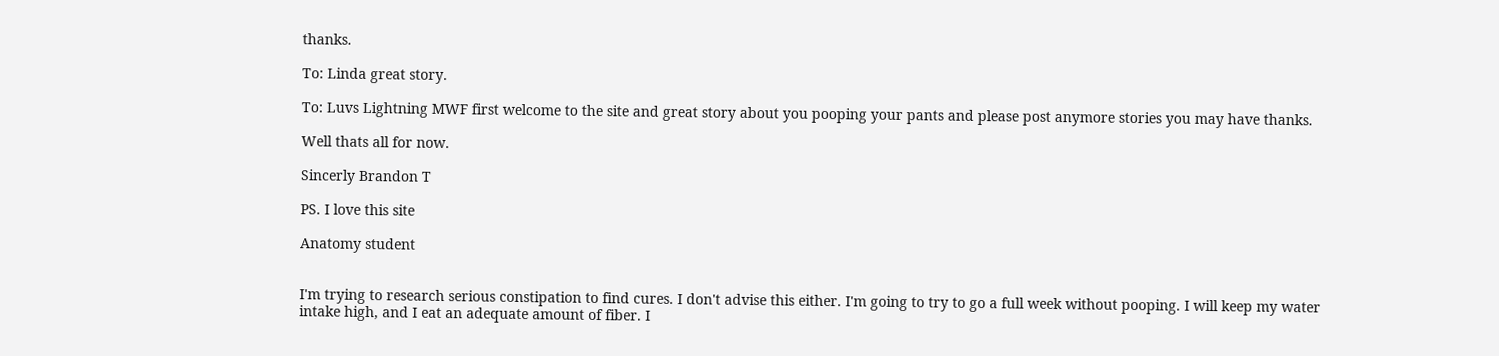thanks.

To: Linda great story.

To: Luvs Lightning MWF first welcome to the site and great story about you pooping your pants and please post anymore stories you may have thanks.

Well thats all for now.

Sincerly Brandon T

PS. I love this site

Anatomy student


I'm trying to research serious constipation to find cures. I don't advise this either. I'm going to try to go a full week without pooping. I will keep my water intake high, and I eat an adequate amount of fiber. I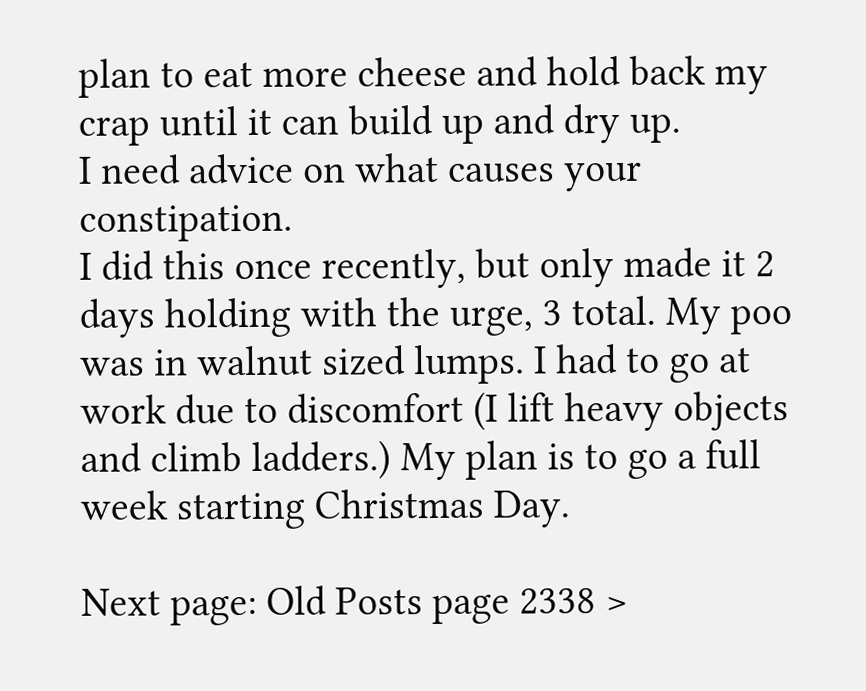plan to eat more cheese and hold back my crap until it can build up and dry up.
I need advice on what causes your constipation.
I did this once recently, but only made it 2 days holding with the urge, 3 total. My poo was in walnut sized lumps. I had to go at work due to discomfort (I lift heavy objects and climb ladders.) My plan is to go a full week starting Christmas Day.

Next page: Old Posts page 2338 >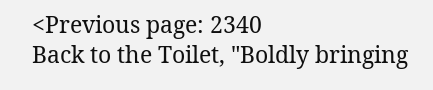<Previous page: 2340
Back to the Toilet, "Boldly bringing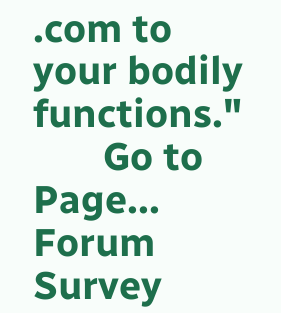.com to your bodily functions."
       Go to Page...    Forum       Survey